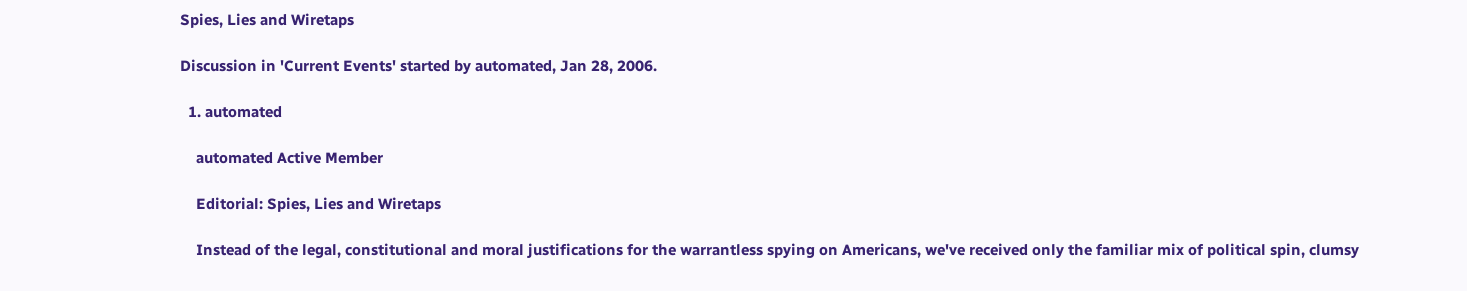Spies, Lies and Wiretaps

Discussion in 'Current Events' started by automated, Jan 28, 2006.

  1. automated

    automated Active Member

    Editorial: Spies, Lies and Wiretaps

    Instead of the legal, constitutional and moral justifications for the warrantless spying on Americans, we've received only the familiar mix of political spin, clumsy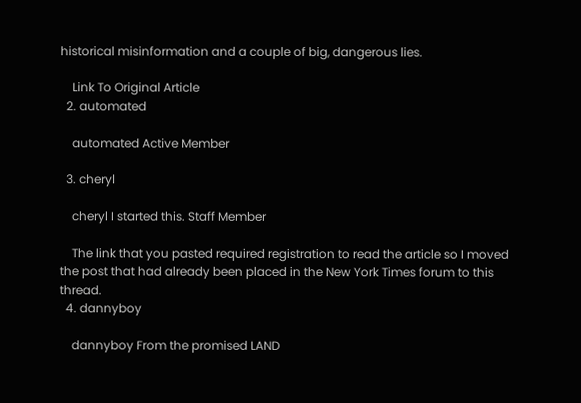historical misinformation and a couple of big, dangerous lies.

    Link To Original Article
  2. automated

    automated Active Member

  3. cheryl

    cheryl I started this. Staff Member

    The link that you pasted required registration to read the article so I moved the post that had already been placed in the New York Times forum to this thread.
  4. dannyboy

    dannyboy From the promised LAND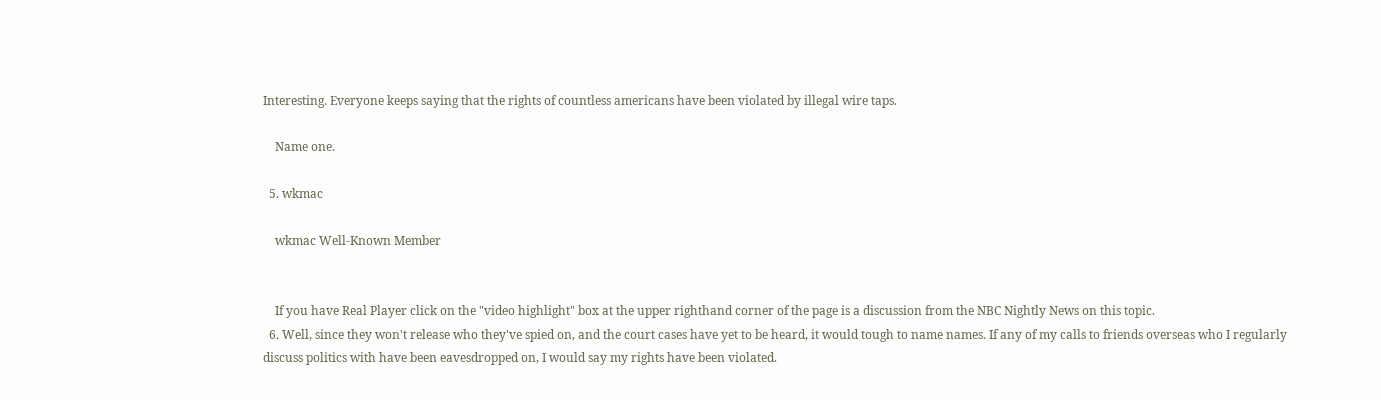Interesting. Everyone keeps saying that the rights of countless americans have been violated by illegal wire taps.

    Name one.

  5. wkmac

    wkmac Well-Known Member


    If you have Real Player click on the "video highlight" box at the upper righthand corner of the page is a discussion from the NBC Nightly News on this topic.
  6. Well, since they won't release who they've spied on, and the court cases have yet to be heard, it would tough to name names. If any of my calls to friends overseas who I regularly discuss politics with have been eavesdropped on, I would say my rights have been violated.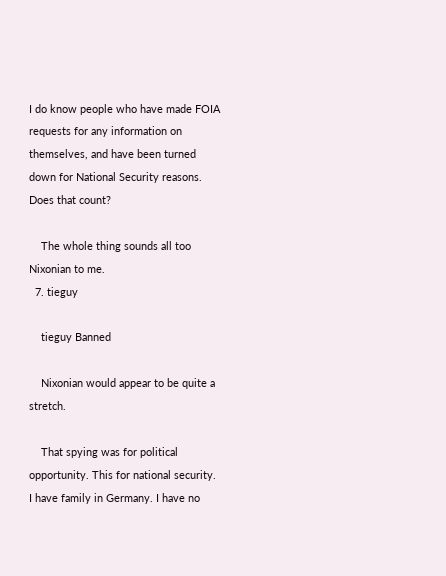I do know people who have made FOIA requests for any information on themselves, and have been turned down for National Security reasons. Does that count?

    The whole thing sounds all too Nixonian to me.
  7. tieguy

    tieguy Banned

    Nixonian would appear to be quite a stretch.

    That spying was for political opportunity. This for national security. I have family in Germany. I have no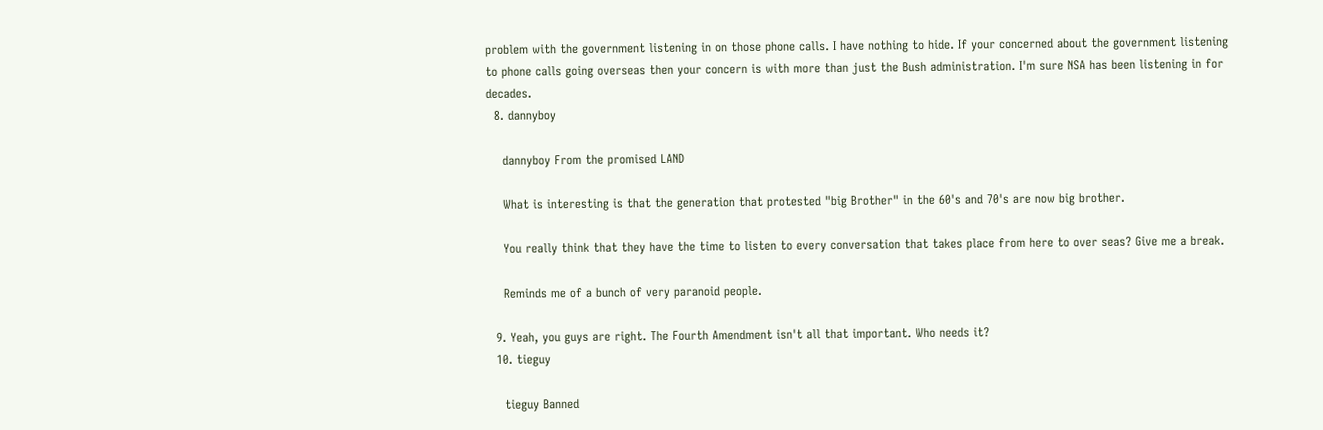problem with the government listening in on those phone calls. I have nothing to hide. If your concerned about the government listening to phone calls going overseas then your concern is with more than just the Bush administration. I'm sure NSA has been listening in for decades.
  8. dannyboy

    dannyboy From the promised LAND

    What is interesting is that the generation that protested "big Brother" in the 60's and 70's are now big brother.

    You really think that they have the time to listen to every conversation that takes place from here to over seas? Give me a break.

    Reminds me of a bunch of very paranoid people.

  9. Yeah, you guys are right. The Fourth Amendment isn't all that important. Who needs it?
  10. tieguy

    tieguy Banned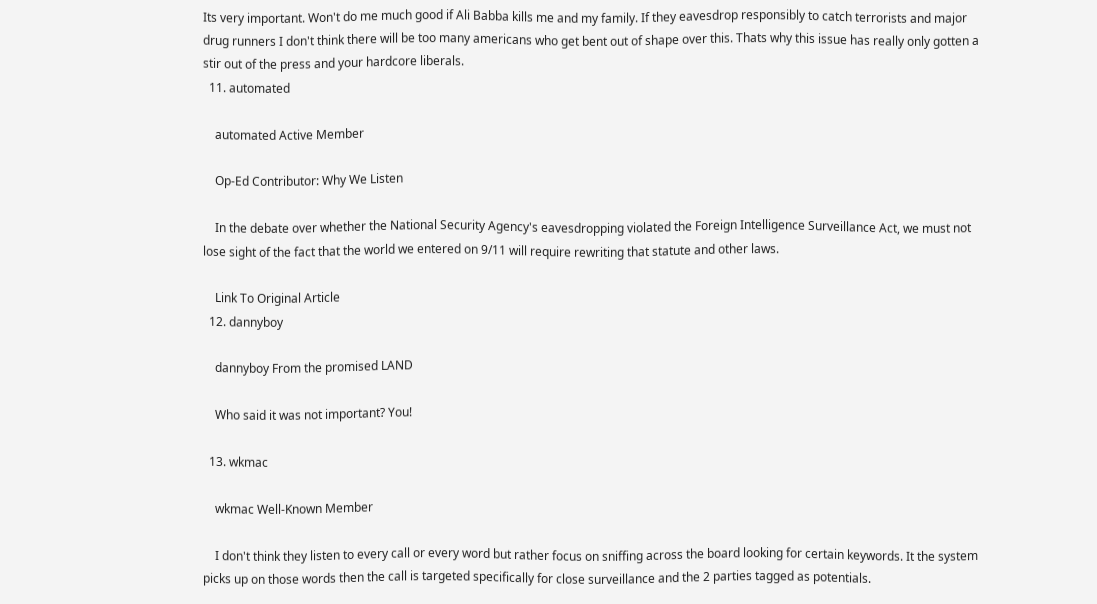Its very important. Won't do me much good if Ali Babba kills me and my family. If they eavesdrop responsibly to catch terrorists and major drug runners I don't think there will be too many americans who get bent out of shape over this. Thats why this issue has really only gotten a stir out of the press and your hardcore liberals.
  11. automated

    automated Active Member

    Op-Ed Contributor: Why We Listen

    In the debate over whether the National Security Agency's eavesdropping violated the Foreign Intelligence Surveillance Act, we must not lose sight of the fact that the world we entered on 9/11 will require rewriting that statute and other laws.

    Link To Original Article
  12. dannyboy

    dannyboy From the promised LAND

    Who said it was not important? You!

  13. wkmac

    wkmac Well-Known Member

    I don't think they listen to every call or every word but rather focus on sniffing across the board looking for certain keywords. It the system picks up on those words then the call is targeted specifically for close surveillance and the 2 parties tagged as potentials.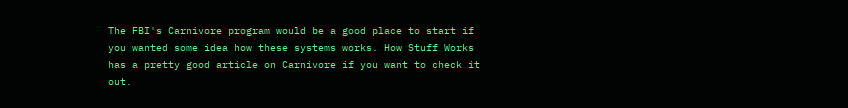The FBI's Carnivore program would be a good place to start if you wanted some idea how these systems works. How Stuff Works has a pretty good article on Carnivore if you want to check it out.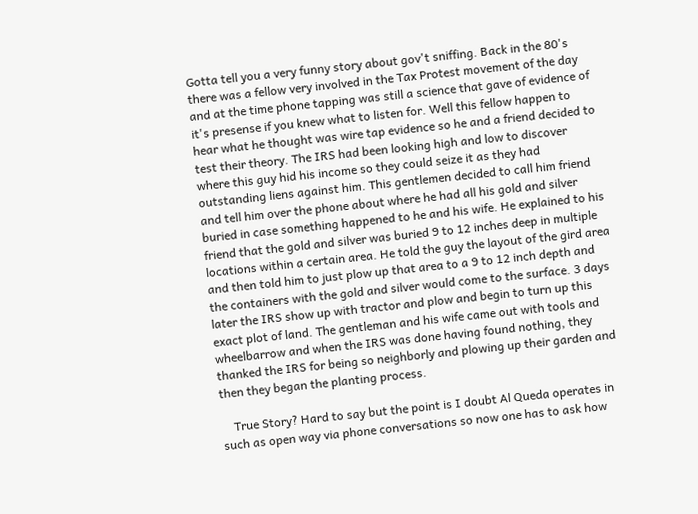Gotta tell you a very funny story about gov't sniffing. Back in the 80's there was a fellow very involved in the Tax Protest movement of the day and at the time phone tapping was still a science that gave of evidence of it's presense if you knew what to listen for. Well this fellow happen to hear what he thought was wire tap evidence so he and a friend decided to test their theory. The IRS had been looking high and low to discover where this guy hid his income so they could seize it as they had outstanding liens against him. This gentlemen decided to call him friend and tell him over the phone about where he had all his gold and silver buried in case something happened to he and his wife. He explained to his friend that the gold and silver was buried 9 to 12 inches deep in multiple locations within a certain area. He told the guy the layout of the gird area and then told him to just plow up that area to a 9 to 12 inch depth and the containers with the gold and silver would come to the surface. 3 days later the IRS show up with tractor and plow and begin to turn up this exact plot of land. The gentleman and his wife came out with tools and wheelbarrow and when the IRS was done having found nothing, they thanked the IRS for being so neighborly and plowing up their garden and then they began the planting process.

    True Story? Hard to say but the point is I doubt Al Queda operates in such as open way via phone conversations so now one has to ask how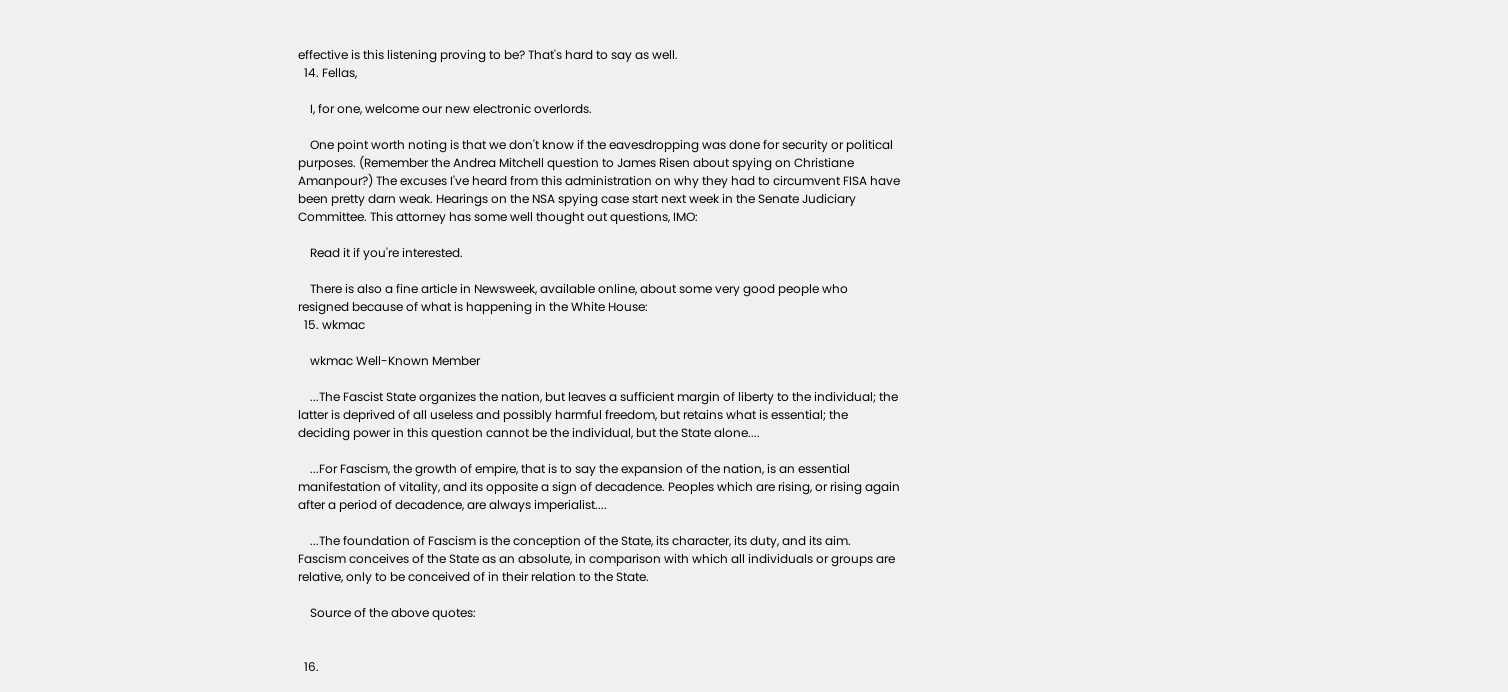effective is this listening proving to be? That's hard to say as well.
  14. Fellas,

    I, for one, welcome our new electronic overlords.

    One point worth noting is that we don't know if the eavesdropping was done for security or political purposes. (Remember the Andrea Mitchell question to James Risen about spying on Christiane Amanpour?) The excuses I've heard from this administration on why they had to circumvent FISA have been pretty darn weak. Hearings on the NSA spying case start next week in the Senate Judiciary Committee. This attorney has some well thought out questions, IMO:

    Read it if you're interested.

    There is also a fine article in Newsweek, available online, about some very good people who resigned because of what is happening in the White House:
  15. wkmac

    wkmac Well-Known Member

    ...The Fascist State organizes the nation, but leaves a sufficient margin of liberty to the individual; the latter is deprived of all useless and possibly harmful freedom, but retains what is essential; the deciding power in this question cannot be the individual, but the State alone....

    ...For Fascism, the growth of empire, that is to say the expansion of the nation, is an essential manifestation of vitality, and its opposite a sign of decadence. Peoples which are rising, or rising again after a period of decadence, are always imperialist....

    ...The foundation of Fascism is the conception of the State, its character, its duty, and its aim. Fascism conceives of the State as an absolute, in comparison with which all individuals or groups are relative, only to be conceived of in their relation to the State.

    Source of the above quotes:


  16.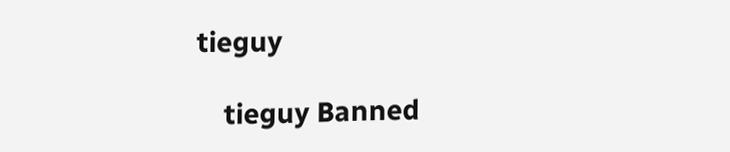tieguy

    tieguy Banned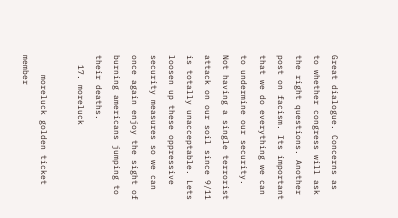Great dialogue. Concerns as to whether congress will ask the right questions. Another post on facism. Its important that we do everything we can to undermine our security. Not having a single terrorist attack on our soil since 9/11 is totally unacceptable. Lets loosen up these oppressive security measures so we can once again enjoy the sight of burning americans jumping to their deaths.
  17. moreluck

    moreluck golden ticket member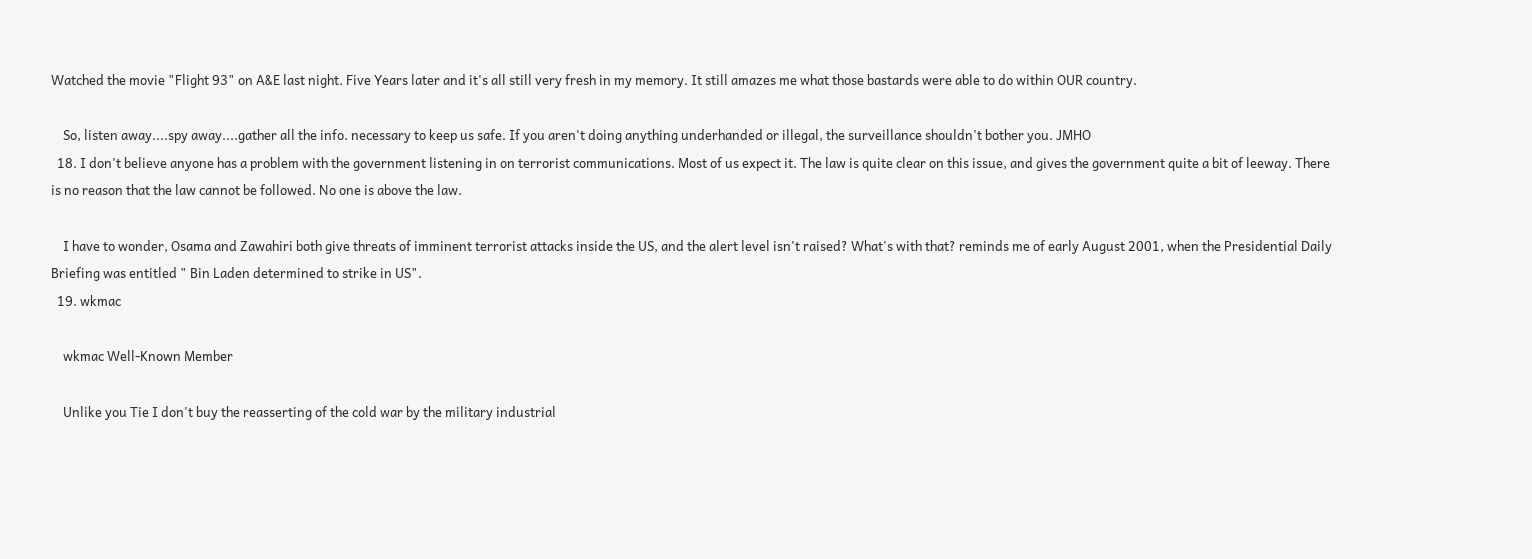Watched the movie "Flight 93" on A&E last night. Five Years later and it's all still very fresh in my memory. It still amazes me what those bastards were able to do within OUR country.

    So, listen away....spy away....gather all the info. necessary to keep us safe. If you aren't doing anything underhanded or illegal, the surveillance shouldn't bother you. JMHO
  18. I don't believe anyone has a problem with the government listening in on terrorist communications. Most of us expect it. The law is quite clear on this issue, and gives the government quite a bit of leeway. There is no reason that the law cannot be followed. No one is above the law.

    I have to wonder, Osama and Zawahiri both give threats of imminent terrorist attacks inside the US, and the alert level isn't raised? What's with that? reminds me of early August 2001, when the Presidential Daily Briefing was entitled " Bin Laden determined to strike in US".
  19. wkmac

    wkmac Well-Known Member

    Unlike you Tie I don't buy the reasserting of the cold war by the military industrial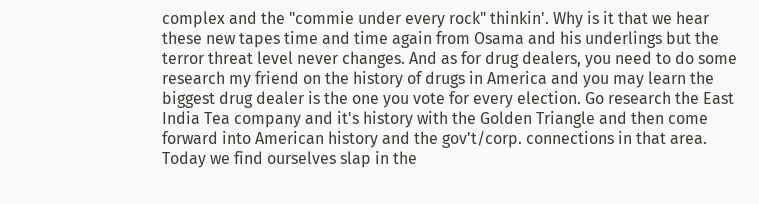complex and the "commie under every rock" thinkin'. Why is it that we hear these new tapes time and time again from Osama and his underlings but the terror threat level never changes. And as for drug dealers, you need to do some research my friend on the history of drugs in America and you may learn the biggest drug dealer is the one you vote for every election. Go research the East India Tea company and it's history with the Golden Triangle and then come forward into American history and the gov't/corp. connections in that area. Today we find ourselves slap in the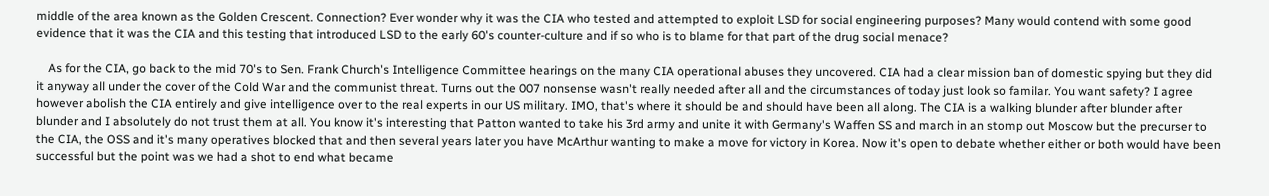middle of the area known as the Golden Crescent. Connection? Ever wonder why it was the CIA who tested and attempted to exploit LSD for social engineering purposes? Many would contend with some good evidence that it was the CIA and this testing that introduced LSD to the early 60's counter-culture and if so who is to blame for that part of the drug social menace?

    As for the CIA, go back to the mid 70's to Sen. Frank Church's Intelligence Committee hearings on the many CIA operational abuses they uncovered. CIA had a clear mission ban of domestic spying but they did it anyway all under the cover of the Cold War and the communist threat. Turns out the 007 nonsense wasn't really needed after all and the circumstances of today just look so familar. You want safety? I agree however abolish the CIA entirely and give intelligence over to the real experts in our US military. IMO, that's where it should be and should have been all along. The CIA is a walking blunder after blunder after blunder and I absolutely do not trust them at all. You know it's interesting that Patton wanted to take his 3rd army and unite it with Germany's Waffen SS and march in an stomp out Moscow but the precurser to the CIA, the OSS and it's many operatives blocked that and then several years later you have McArthur wanting to make a move for victory in Korea. Now it's open to debate whether either or both would have been successful but the point was we had a shot to end what became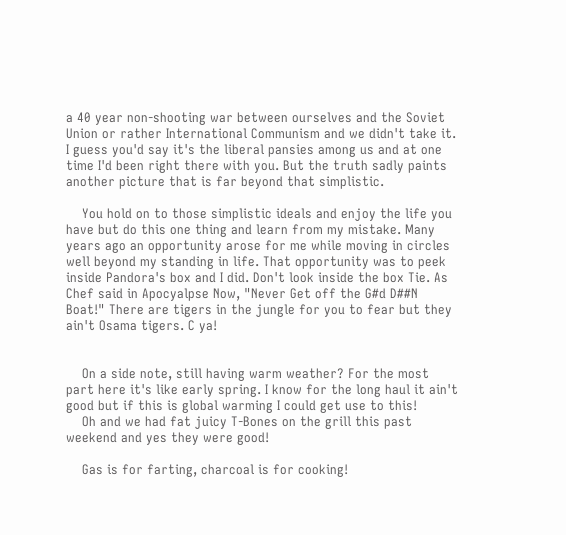a 40 year non-shooting war between ourselves and the Soviet Union or rather International Communism and we didn't take it. I guess you'd say it's the liberal pansies among us and at one time I'd been right there with you. But the truth sadly paints another picture that is far beyond that simplistic.

    You hold on to those simplistic ideals and enjoy the life you have but do this one thing and learn from my mistake. Many years ago an opportunity arose for me while moving in circles well beyond my standing in life. That opportunity was to peek inside Pandora's box and I did. Don't look inside the box Tie. As Chef said in Apocyalpse Now, "Never Get off the G#d D##N Boat!" There are tigers in the jungle for you to fear but they ain't Osama tigers. C ya!


    On a side note, still having warm weather? For the most part here it's like early spring. I know for the long haul it ain't good but if this is global warming I could get use to this!
    Oh and we had fat juicy T-Bones on the grill this past weekend and yes they were good!

    Gas is for farting, charcoal is for cooking!